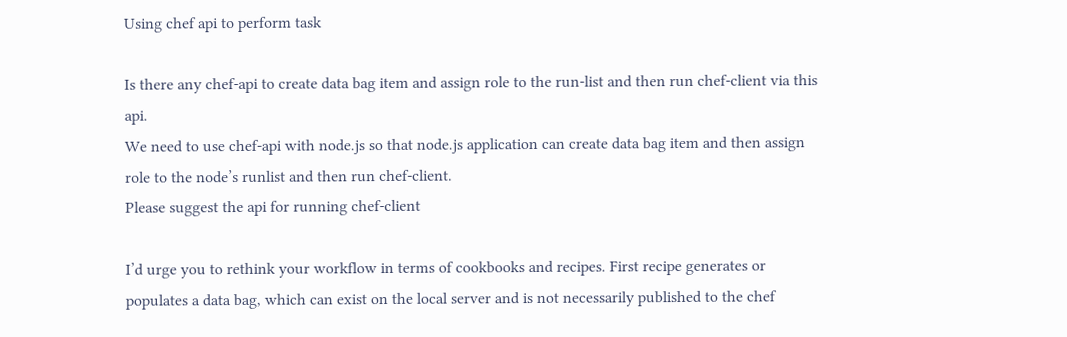Using chef api to perform task

Is there any chef-api to create data bag item and assign role to the run-list and then run chef-client via this api.
We need to use chef-api with node.js so that node.js application can create data bag item and then assign role to the node’s runlist and then run chef-client.
Please suggest the api for running chef-client

I’d urge you to rethink your workflow in terms of cookbooks and recipes. First recipe generates or populates a data bag, which can exist on the local server and is not necessarily published to the chef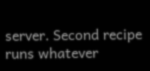server. Second recipe runs whatever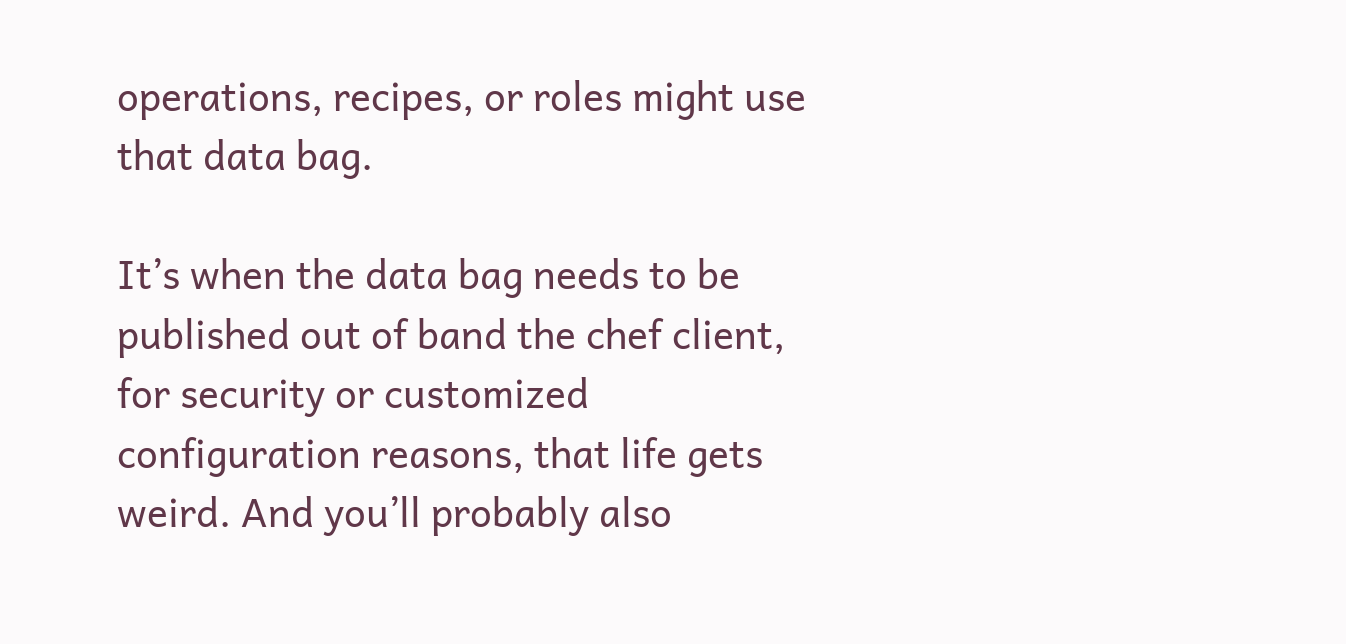operations, recipes, or roles might use that data bag.

It’s when the data bag needs to be published out of band the chef client, for security or customized configuration reasons, that life gets weird. And you’ll probably also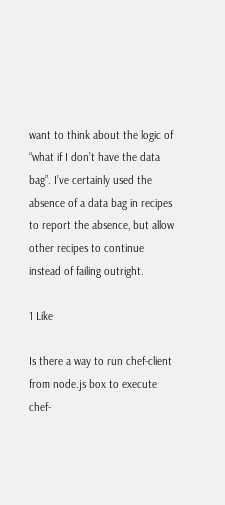want to think about the logic of “what if I don’t have the data bag”. I’ve certainly used the absence of a data bag in recipes to report the absence, but allow other recipes to continue instead of failing outright.

1 Like

Is there a way to run chef-client from node.js box to execute chef-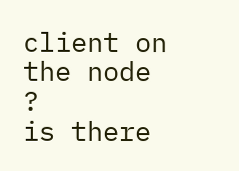client on the node ?
is there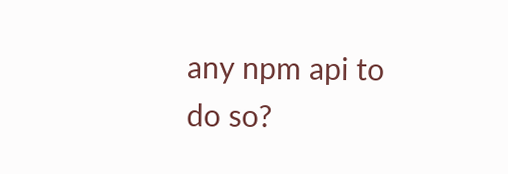any npm api to do so?